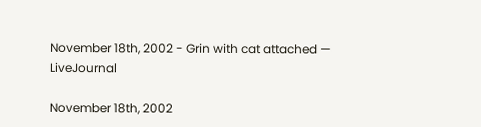November 18th, 2002 - Grin with cat attached — LiveJournal

November 18th, 2002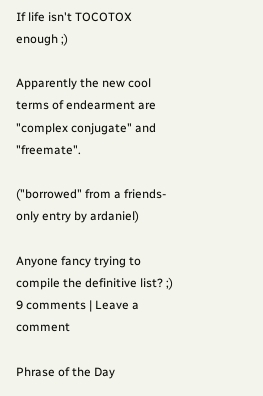If life isn't TOCOTOX enough ;)

Apparently the new cool terms of endearment are "complex conjugate" and "freemate".

("borrowed" from a friends-only entry by ardaniel)

Anyone fancy trying to compile the definitive list? ;)
9 comments | Leave a comment

Phrase of the Day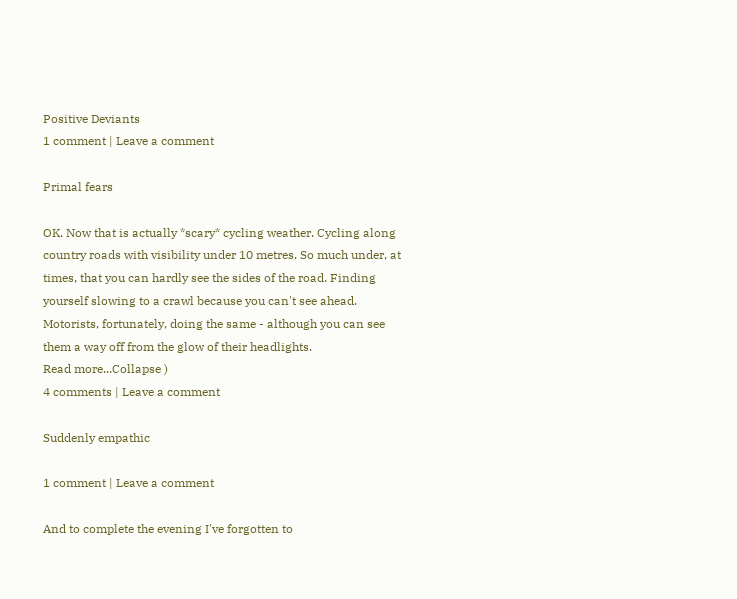Positive Deviants
1 comment | Leave a comment

Primal fears

OK. Now that is actually *scary* cycling weather. Cycling along country roads with visibility under 10 metres. So much under, at times, that you can hardly see the sides of the road. Finding yourself slowing to a crawl because you can't see ahead. Motorists, fortunately, doing the same - although you can see them a way off from the glow of their headlights.
Read more...Collapse )
4 comments | Leave a comment

Suddenly empathic

1 comment | Leave a comment

And to complete the evening I've forgotten to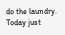do the laundry. Today just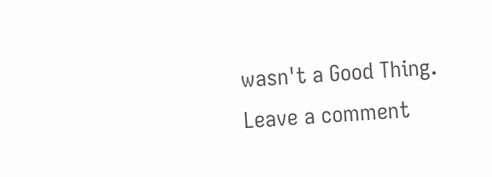wasn't a Good Thing.
Leave a comment